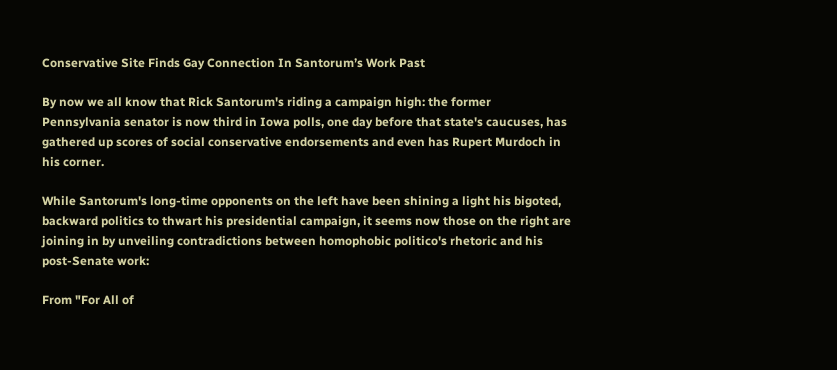Conservative Site Finds Gay Connection In Santorum’s Work Past

By now we all know that Rick Santorum's riding a campaign high: the former Pennsylvania senator is now third in Iowa polls, one day before that state's caucuses, has gathered up scores of social conservative endorsements and even has Rupert Murdoch in his corner.

While Santorum's long-time opponents on the left have been shining a light his bigoted, backward politics to thwart his presidential campaign, it seems now those on the right are joining in by unveiling contradictions between homophobic politico's rhetoric and his post-Senate work:

From "For All of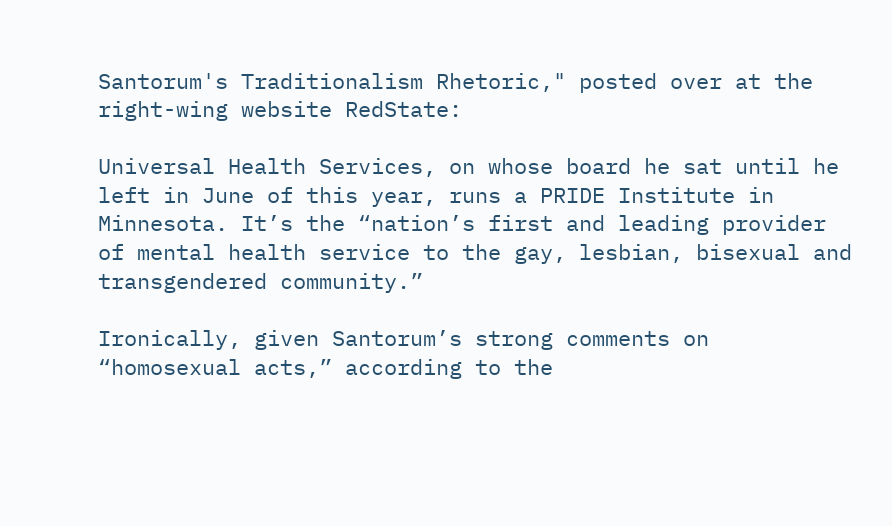Santorum's Traditionalism Rhetoric," posted over at the right-wing website RedState:

Universal Health Services, on whose board he sat until he left in June of this year, runs a PRIDE Institute in Minnesota. It’s the “nation’s first and leading provider of mental health service to the gay, lesbian, bisexual and transgendered community.”

Ironically, given Santorum’s strong comments on “homosexual acts,” according to the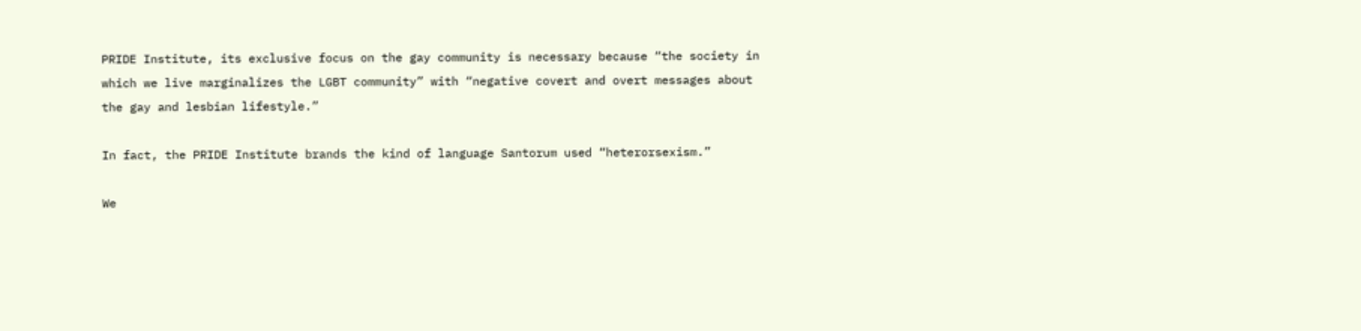PRIDE Institute, its exclusive focus on the gay community is necessary because “the society in which we live marginalizes the LGBT community” with “negative covert and overt messages about the gay and lesbian lifestyle.”

In fact, the PRIDE Institute brands the kind of language Santorum used “heterorsexism.”

We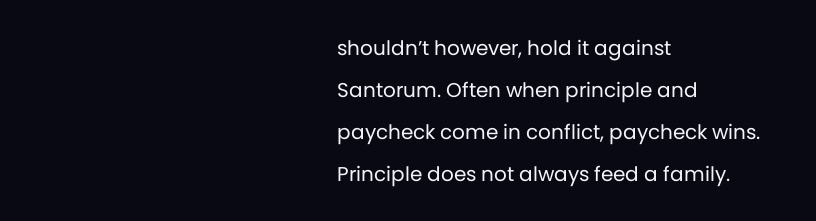shouldn’t however, hold it against Santorum. Often when principle and paycheck come in conflict, paycheck wins. Principle does not always feed a family.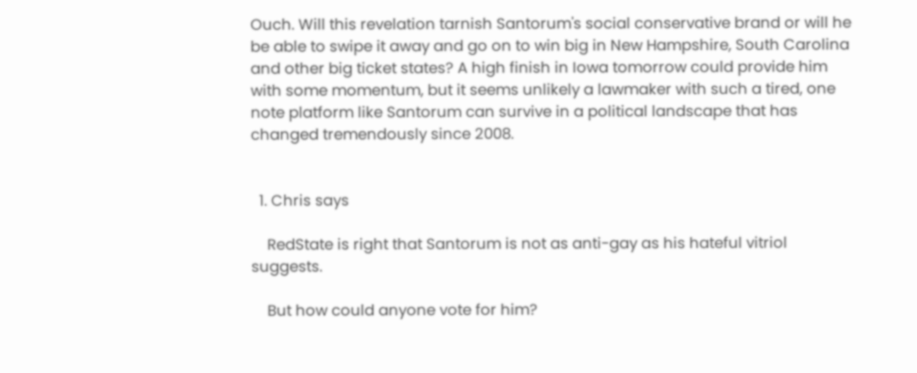Ouch. Will this revelation tarnish Santorum's social conservative brand or will he be able to swipe it away and go on to win big in New Hampshire, South Carolina and other big ticket states? A high finish in Iowa tomorrow could provide him with some momentum, but it seems unlikely a lawmaker with such a tired, one note platform like Santorum can survive in a political landscape that has changed tremendously since 2008.


  1. Chris says

    RedState is right that Santorum is not as anti-gay as his hateful vitriol suggests.

    But how could anyone vote for him?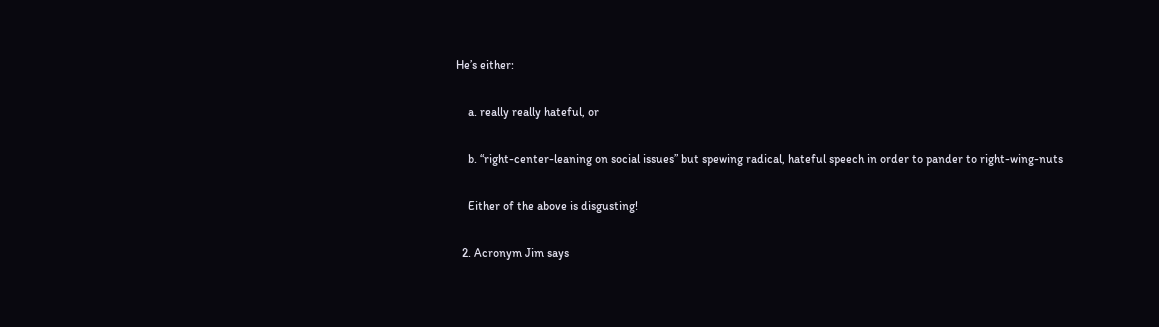He’s either:

    a. really really hateful, or

    b. “right-center-leaning on social issues” but spewing radical, hateful speech in order to pander to right-wing-nuts

    Either of the above is disgusting!

  2. Acronym Jim says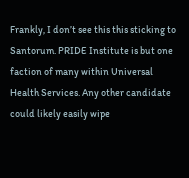Frankly, I don’t see this this sticking to Santorum. PRIDE Institute is but one faction of many within Universal Health Services. Any other candidate could likely easily wipe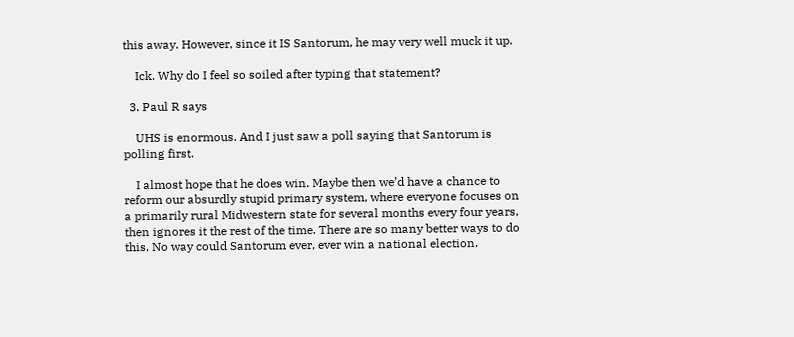this away. However, since it IS Santorum, he may very well muck it up.

    Ick. Why do I feel so soiled after typing that statement?

  3. Paul R says

    UHS is enormous. And I just saw a poll saying that Santorum is polling first.

    I almost hope that he does win. Maybe then we’d have a chance to reform our absurdly stupid primary system, where everyone focuses on a primarily rural Midwestern state for several months every four years, then ignores it the rest of the time. There are so many better ways to do this. No way could Santorum ever, ever win a national election.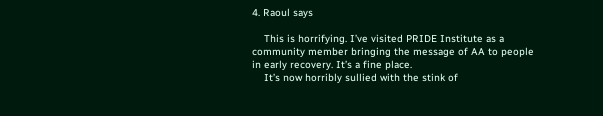4. Raoul says

    This is horrifying. I’ve visited PRIDE Institute as a community member bringing the message of AA to people in early recovery. It’s a fine place.
    It’s now horribly sullied with the stink of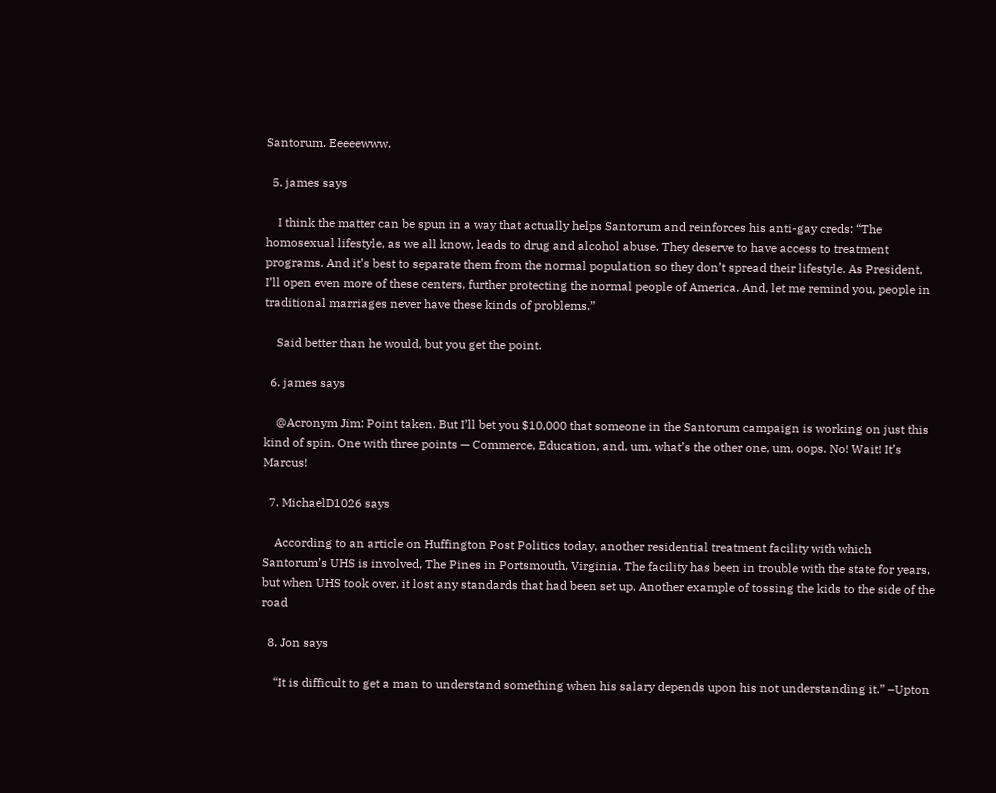Santorum. Eeeeewww.

  5. james says

    I think the matter can be spun in a way that actually helps Santorum and reinforces his anti-gay creds: “The homosexual lifestyle, as we all know, leads to drug and alcohol abuse. They deserve to have access to treatment programs. And it’s best to separate them from the normal population so they don’t spread their lifestyle. As President, I’ll open even more of these centers, further protecting the normal people of America. And, let me remind you, people in traditional marriages never have these kinds of problems.”

    Said better than he would, but you get the point.

  6. james says

    @Acronym Jim: Point taken. But I’ll bet you $10,000 that someone in the Santorum campaign is working on just this kind of spin. One with three points — Commerce, Education, and, um, what’s the other one, um, oops. No! Wait! It’s Marcus!

  7. MichaelD1026 says

    According to an article on Huffington Post Politics today, another residential treatment facility with which Santorum’s UHS is involved, The Pines in Portsmouth, Virginia. The facility has been in trouble with the state for years, but when UHS took over, it lost any standards that had been set up. Another example of tossing the kids to the side of the road

  8. Jon says

    “It is difficult to get a man to understand something when his salary depends upon his not understanding it.” –Upton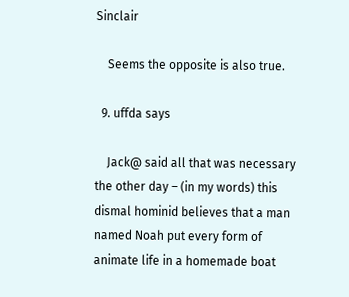Sinclair

    Seems the opposite is also true.

  9. uffda says

    Jack@ said all that was necessary the other day – (in my words) this dismal hominid believes that a man named Noah put every form of animate life in a homemade boat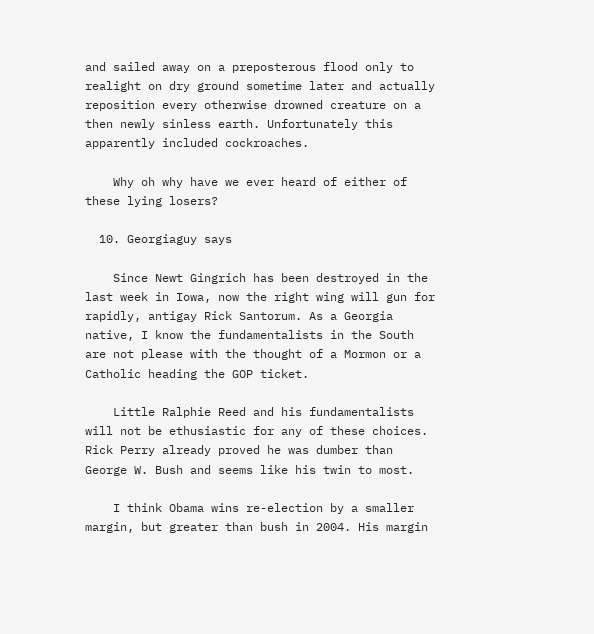and sailed away on a preposterous flood only to realight on dry ground sometime later and actually reposition every otherwise drowned creature on a then newly sinless earth. Unfortunately this apparently included cockroaches.

    Why oh why have we ever heard of either of these lying losers?

  10. Georgiaguy says

    Since Newt Gingrich has been destroyed in the last week in Iowa, now the right wing will gun for rapidly, antigay Rick Santorum. As a Georgia native, I know the fundamentalists in the South are not please with the thought of a Mormon or a Catholic heading the GOP ticket.

    Little Ralphie Reed and his fundamentalists will not be ethusiastic for any of these choices. Rick Perry already proved he was dumber than George W. Bush and seems like his twin to most.

    I think Obama wins re-election by a smaller margin, but greater than bush in 2004. His margin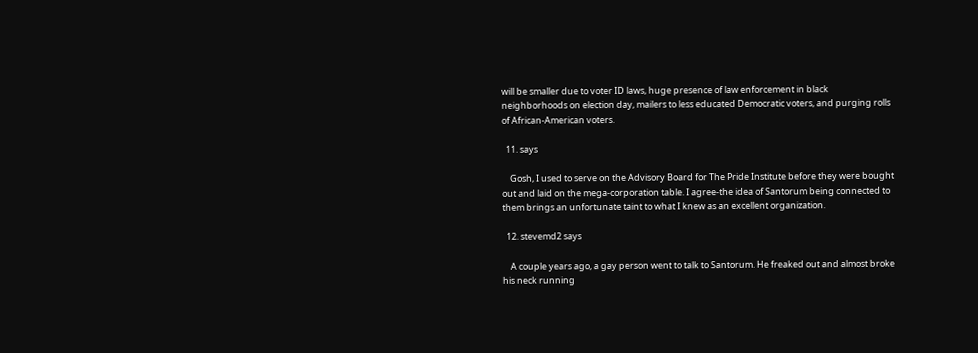will be smaller due to voter ID laws, huge presence of law enforcement in black neighborhoods on election day, mailers to less educated Democratic voters, and purging rolls of African-American voters.

  11. says

    Gosh, I used to serve on the Advisory Board for The Pride Institute before they were bought out and laid on the mega-corporation table. I agree-the idea of Santorum being connected to them brings an unfortunate taint to what I knew as an excellent organization.

  12. stevemd2 says

    A couple years ago, a gay person went to talk to Santorum. He freaked out and almost broke his neck running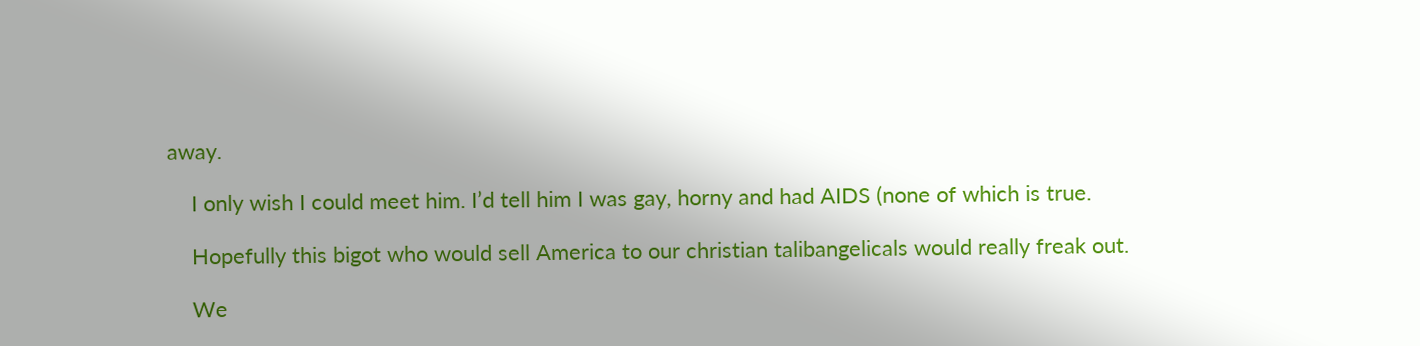away.

    I only wish I could meet him. I’d tell him I was gay, horny and had AIDS (none of which is true.

    Hopefully this bigot who would sell America to our christian talibangelicals would really freak out.

    We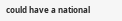could have a national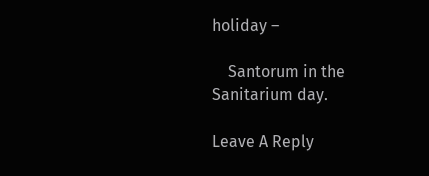holiday –

    Santorum in the Sanitarium day.

Leave A Reply